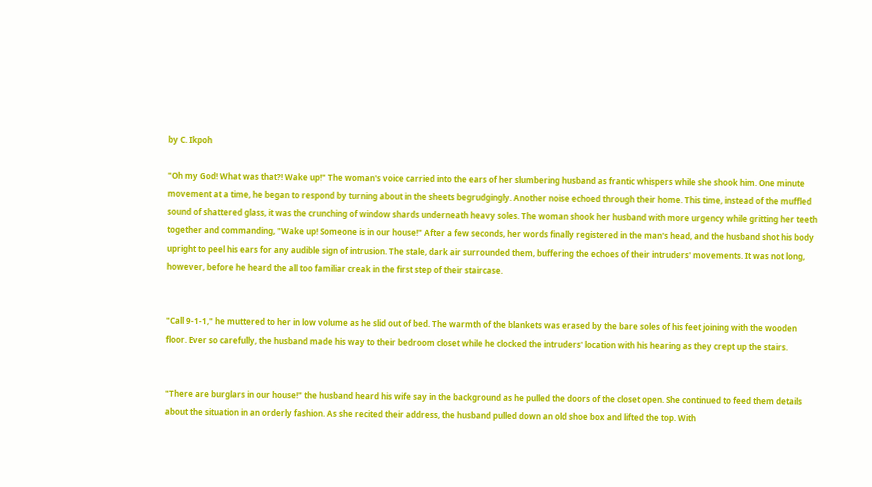by C. Ikpoh

"Oh my God! What was that?! Wake up!" The woman's voice carried into the ears of her slumbering husband as frantic whispers while she shook him. One minute movement at a time, he began to respond by turning about in the sheets begrudgingly. Another noise echoed through their home. This time, instead of the muffled sound of shattered glass, it was the crunching of window shards underneath heavy soles. The woman shook her husband with more urgency while gritting her teeth together and commanding, "Wake up! Someone is in our house!" After a few seconds, her words finally registered in the man's head, and the husband shot his body upright to peel his ears for any audible sign of intrusion. The stale, dark air surrounded them, buffering the echoes of their intruders' movements. It was not long, however, before he heard the all too familiar creak in the first step of their staircase.


"Call 9-1-1," he muttered to her in low volume as he slid out of bed. The warmth of the blankets was erased by the bare soles of his feet joining with the wooden floor. Ever so carefully, the husband made his way to their bedroom closet while he clocked the intruders' location with his hearing as they crept up the stairs.


"There are burglars in our house!" the husband heard his wife say in the background as he pulled the doors of the closet open. She continued to feed them details about the situation in an orderly fashion. As she recited their address, the husband pulled down an old shoe box and lifted the top. With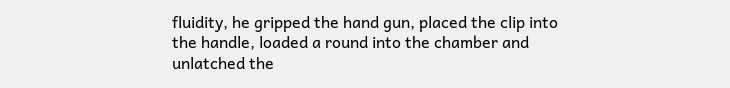fluidity, he gripped the hand gun, placed the clip into the handle, loaded a round into the chamber and unlatched the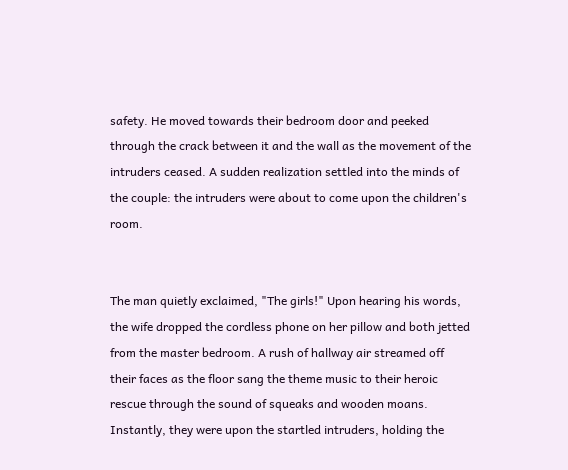safety. He moved towards their bedroom door and peeked through the crack between it and the wall as the movement of the intruders ceased. A sudden realization settled into the minds of the couple: the intruders were about to come upon the children's room.


The man quietly exclaimed, "The girls!" Upon hearing his words, the wife dropped the cordless phone on her pillow and both jetted from the master bedroom. A rush of hallway air streamed off their faces as the floor sang the theme music to their heroic rescue through the sound of squeaks and wooden moans. Instantly, they were upon the startled intruders, holding the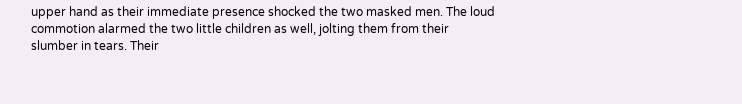upper hand as their immediate presence shocked the two masked men. The loud commotion alarmed the two little children as well, jolting them from their slumber in tears. Their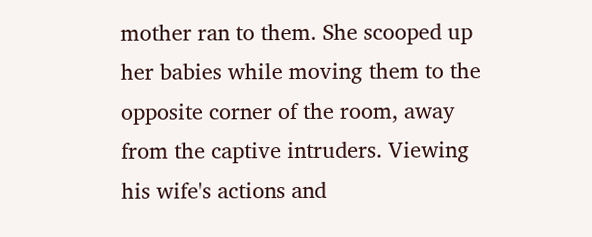mother ran to them. She scooped up her babies while moving them to the opposite corner of the room, away from the captive intruders. Viewing his wife's actions and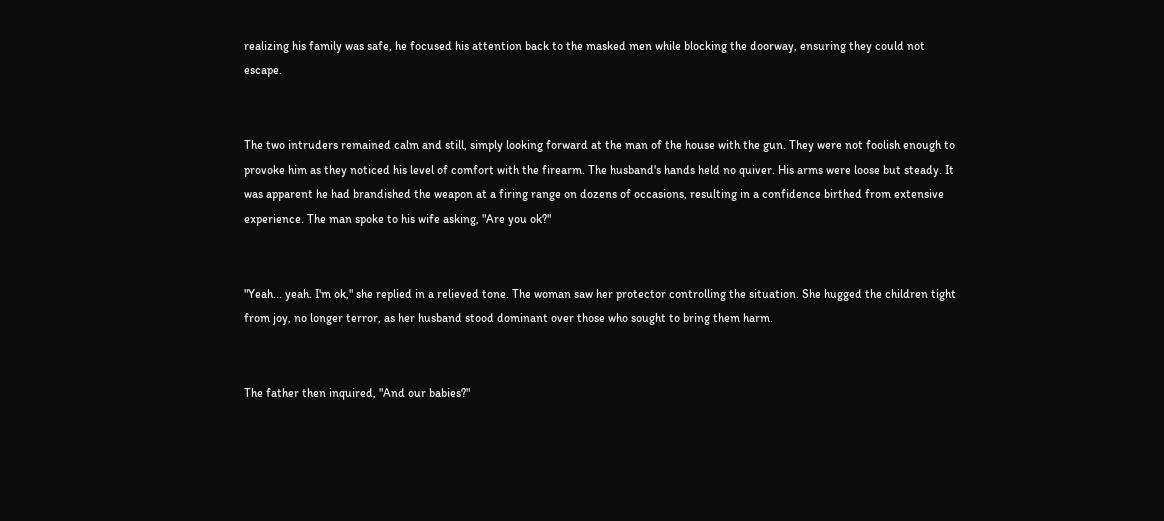realizing his family was safe, he focused his attention back to the masked men while blocking the doorway, ensuring they could not escape.


The two intruders remained calm and still, simply looking forward at the man of the house with the gun. They were not foolish enough to provoke him as they noticed his level of comfort with the firearm. The husband's hands held no quiver. His arms were loose but steady. It was apparent he had brandished the weapon at a firing range on dozens of occasions, resulting in a confidence birthed from extensive experience. The man spoke to his wife asking, "Are you ok?"


"Yeah... yeah. I'm ok," she replied in a relieved tone. The woman saw her protector controlling the situation. She hugged the children tight from joy, no longer terror, as her husband stood dominant over those who sought to bring them harm.


The father then inquired, "And our babies?"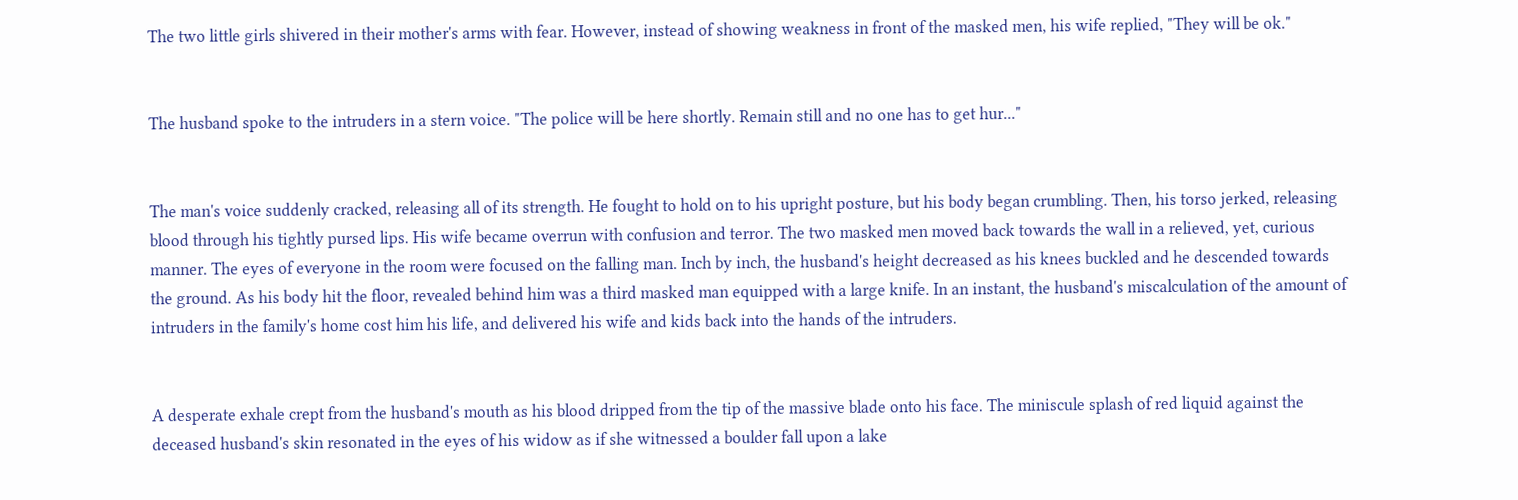The two little girls shivered in their mother's arms with fear. However, instead of showing weakness in front of the masked men, his wife replied, "They will be ok."


The husband spoke to the intruders in a stern voice. "The police will be here shortly. Remain still and no one has to get hur..."


The man's voice suddenly cracked, releasing all of its strength. He fought to hold on to his upright posture, but his body began crumbling. Then, his torso jerked, releasing blood through his tightly pursed lips. His wife became overrun with confusion and terror. The two masked men moved back towards the wall in a relieved, yet, curious manner. The eyes of everyone in the room were focused on the falling man. Inch by inch, the husband's height decreased as his knees buckled and he descended towards the ground. As his body hit the floor, revealed behind him was a third masked man equipped with a large knife. In an instant, the husband's miscalculation of the amount of intruders in the family's home cost him his life, and delivered his wife and kids back into the hands of the intruders.


A desperate exhale crept from the husband's mouth as his blood dripped from the tip of the massive blade onto his face. The miniscule splash of red liquid against the deceased husband's skin resonated in the eyes of his widow as if she witnessed a boulder fall upon a lake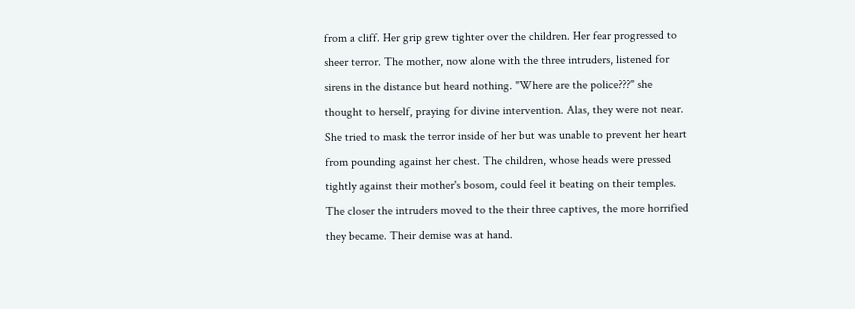from a cliff. Her grip grew tighter over the children. Her fear progressed to sheer terror. The mother, now alone with the three intruders, listened for sirens in the distance but heard nothing. "Where are the police???" she thought to herself, praying for divine intervention. Alas, they were not near. She tried to mask the terror inside of her but was unable to prevent her heart from pounding against her chest. The children, whose heads were pressed tightly against their mother's bosom, could feel it beating on their temples. The closer the intruders moved to the their three captives, the more horrified they became. Their demise was at hand.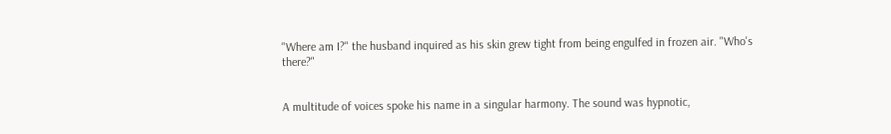"Where am I?" the husband inquired as his skin grew tight from being engulfed in frozen air. "Who's there?"


A multitude of voices spoke his name in a singular harmony. The sound was hypnotic,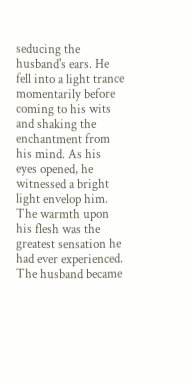seducing the husband's ears. He fell into a light trance momentarily before coming to his wits and shaking the enchantment from his mind. As his eyes opened, he witnessed a bright light envelop him. The warmth upon his flesh was the greatest sensation he had ever experienced. The husband became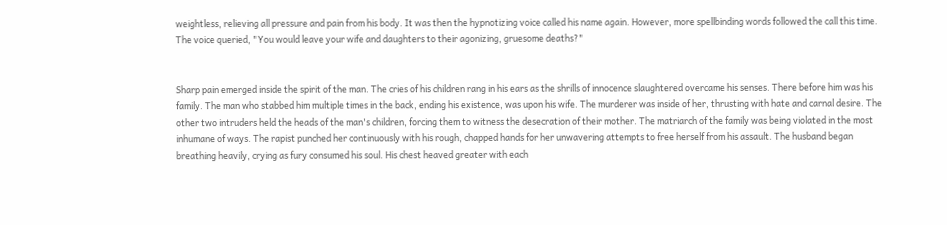weightless, relieving all pressure and pain from his body. It was then the hypnotizing voice called his name again. However, more spellbinding words followed the call this time. The voice queried, "You would leave your wife and daughters to their agonizing, gruesome deaths?"


Sharp pain emerged inside the spirit of the man. The cries of his children rang in his ears as the shrills of innocence slaughtered overcame his senses. There before him was his family. The man who stabbed him multiple times in the back, ending his existence, was upon his wife. The murderer was inside of her, thrusting with hate and carnal desire. The other two intruders held the heads of the man's children, forcing them to witness the desecration of their mother. The matriarch of the family was being violated in the most inhumane of ways. The rapist punched her continuously with his rough, chapped hands for her unwavering attempts to free herself from his assault. The husband began breathing heavily, crying as fury consumed his soul. His chest heaved greater with each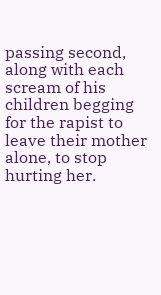passing second, along with each scream of his children begging for the rapist to leave their mother alone, to stop hurting her.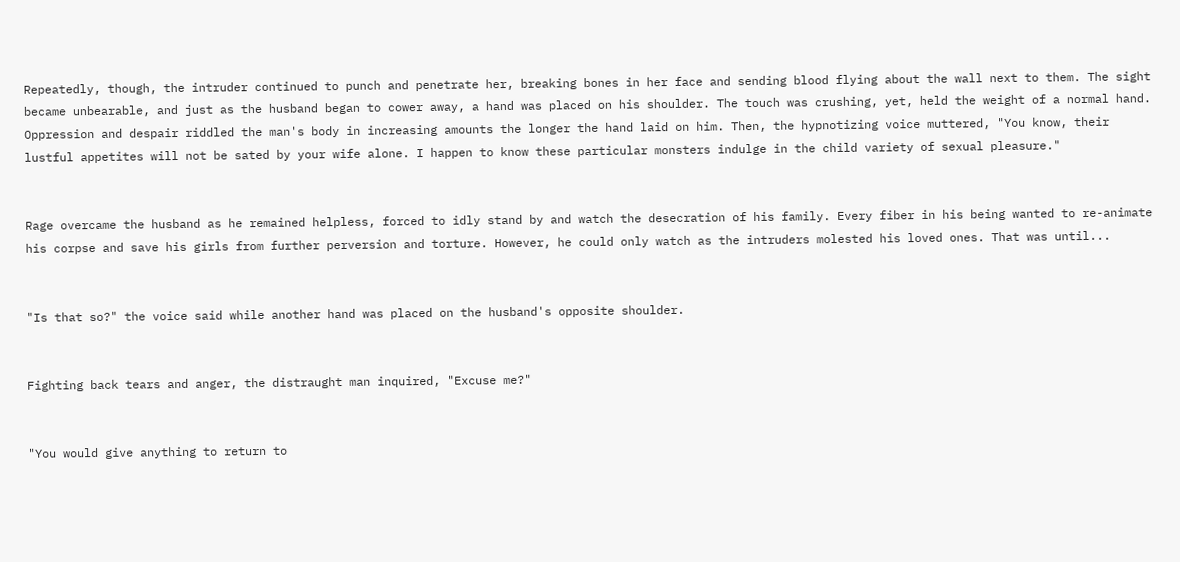Repeatedly, though, the intruder continued to punch and penetrate her, breaking bones in her face and sending blood flying about the wall next to them. The sight became unbearable, and just as the husband began to cower away, a hand was placed on his shoulder. The touch was crushing, yet, held the weight of a normal hand. Oppression and despair riddled the man's body in increasing amounts the longer the hand laid on him. Then, the hypnotizing voice muttered, "You know, their lustful appetites will not be sated by your wife alone. I happen to know these particular monsters indulge in the child variety of sexual pleasure."


Rage overcame the husband as he remained helpless, forced to idly stand by and watch the desecration of his family. Every fiber in his being wanted to re-animate his corpse and save his girls from further perversion and torture. However, he could only watch as the intruders molested his loved ones. That was until...


"Is that so?" the voice said while another hand was placed on the husband's opposite shoulder.


Fighting back tears and anger, the distraught man inquired, "Excuse me?"


"You would give anything to return to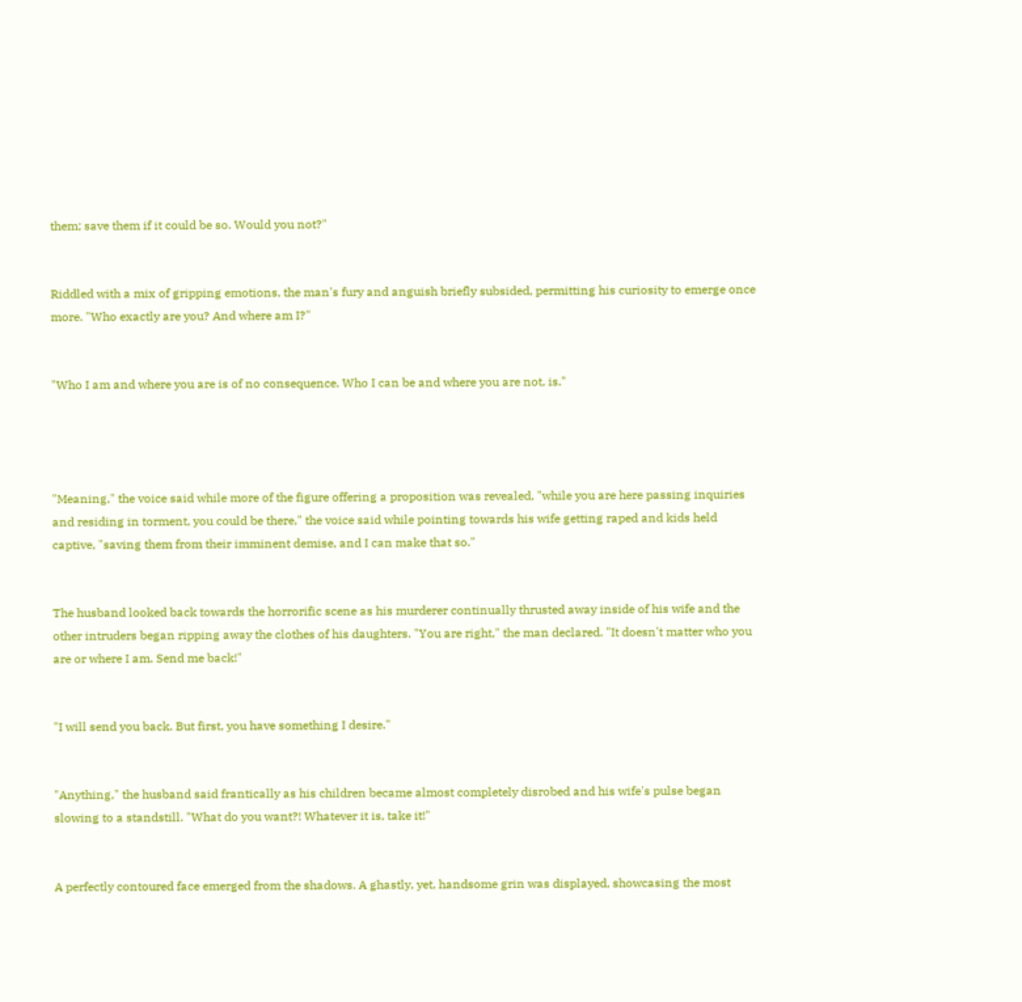them; save them if it could be so. Would you not?"


Riddled with a mix of gripping emotions, the man's fury and anguish briefly subsided, permitting his curiosity to emerge once more. "Who exactly are you? And where am I?"


"Who I am and where you are is of no consequence. Who I can be and where you are not, is."




"Meaning," the voice said while more of the figure offering a proposition was revealed, "while you are here passing inquiries and residing in torment, you could be there," the voice said while pointing towards his wife getting raped and kids held captive, "saving them from their imminent demise, and I can make that so."


The husband looked back towards the horrorific scene as his murderer continually thrusted away inside of his wife and the other intruders began ripping away the clothes of his daughters. "You are right," the man declared. "It doesn't matter who you are or where I am. Send me back!"


"I will send you back. But first, you have something I desire."


"Anything," the husband said frantically as his children became almost completely disrobed and his wife's pulse began slowing to a standstill. "What do you want?! Whatever it is, take it!"


A perfectly contoured face emerged from the shadows. A ghastly, yet, handsome grin was displayed, showcasing the most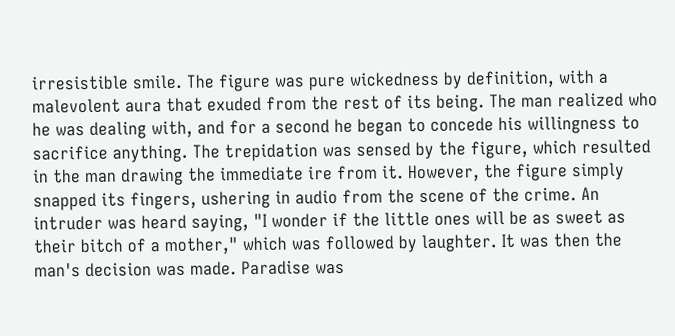irresistible smile. The figure was pure wickedness by definition, with a malevolent aura that exuded from the rest of its being. The man realized who he was dealing with, and for a second he began to concede his willingness to sacrifice anything. The trepidation was sensed by the figure, which resulted in the man drawing the immediate ire from it. However, the figure simply snapped its fingers, ushering in audio from the scene of the crime. An intruder was heard saying, "I wonder if the little ones will be as sweet as their bitch of a mother," which was followed by laughter. It was then the man's decision was made. Paradise was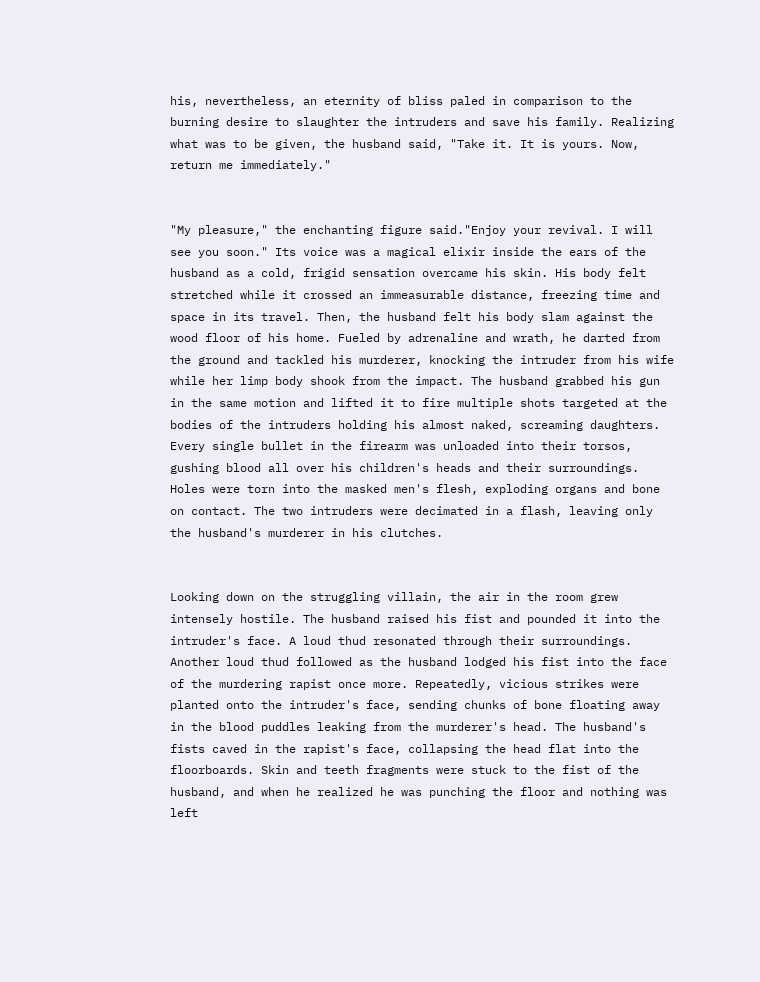his, nevertheless, an eternity of bliss paled in comparison to the burning desire to slaughter the intruders and save his family. Realizing what was to be given, the husband said, "Take it. It is yours. Now, return me immediately."


"My pleasure," the enchanting figure said."Enjoy your revival. I will see you soon." Its voice was a magical elixir inside the ears of the husband as a cold, frigid sensation overcame his skin. His body felt stretched while it crossed an immeasurable distance, freezing time and space in its travel. Then, the husband felt his body slam against the wood floor of his home. Fueled by adrenaline and wrath, he darted from the ground and tackled his murderer, knocking the intruder from his wife while her limp body shook from the impact. The husband grabbed his gun in the same motion and lifted it to fire multiple shots targeted at the bodies of the intruders holding his almost naked, screaming daughters. Every single bullet in the firearm was unloaded into their torsos, gushing blood all over his children's heads and their surroundings. Holes were torn into the masked men's flesh, exploding organs and bone on contact. The two intruders were decimated in a flash, leaving only the husband's murderer in his clutches.


Looking down on the struggling villain, the air in the room grew intensely hostile. The husband raised his fist and pounded it into the intruder's face. A loud thud resonated through their surroundings. Another loud thud followed as the husband lodged his fist into the face of the murdering rapist once more. Repeatedly, vicious strikes were planted onto the intruder's face, sending chunks of bone floating away in the blood puddles leaking from the murderer's head. The husband's fists caved in the rapist's face, collapsing the head flat into the floorboards. Skin and teeth fragments were stuck to the fist of the husband, and when he realized he was punching the floor and nothing was left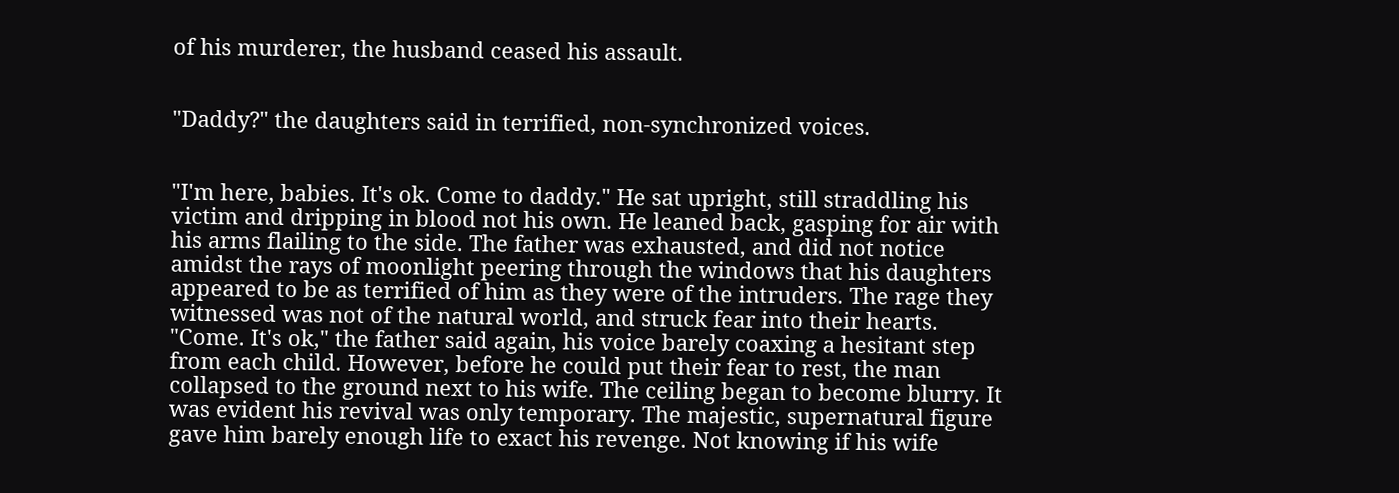of his murderer, the husband ceased his assault.


"Daddy?" the daughters said in terrified, non-synchronized voices.


"I'm here, babies. It's ok. Come to daddy." He sat upright, still straddling his victim and dripping in blood not his own. He leaned back, gasping for air with his arms flailing to the side. The father was exhausted, and did not notice amidst the rays of moonlight peering through the windows that his daughters appeared to be as terrified of him as they were of the intruders. The rage they witnessed was not of the natural world, and struck fear into their hearts. "Come. It's ok," the father said again, his voice barely coaxing a hesitant step from each child. However, before he could put their fear to rest, the man collapsed to the ground next to his wife. The ceiling began to become blurry. It was evident his revival was only temporary. The majestic, supernatural figure gave him barely enough life to exact his revenge. Not knowing if his wife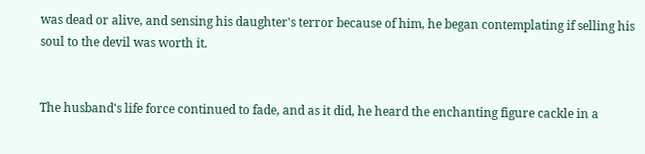was dead or alive, and sensing his daughter's terror because of him, he began contemplating if selling his soul to the devil was worth it.


The husband's life force continued to fade, and as it did, he heard the enchanting figure cackle in a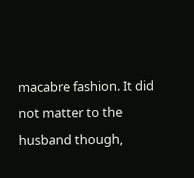macabre fashion. It did not matter to the husband though,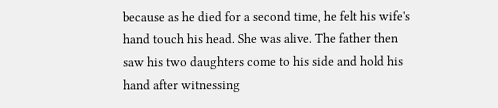because as he died for a second time, he felt his wife's hand touch his head. She was alive. The father then saw his two daughters come to his side and hold his hand after witnessing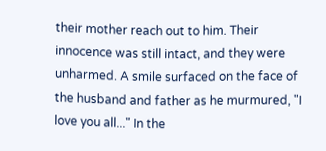their mother reach out to him. Their innocence was still intact, and they were unharmed. A smile surfaced on the face of the husband and father as he murmured, "I love you all..." In the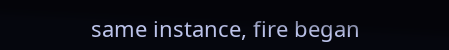same instance, fire began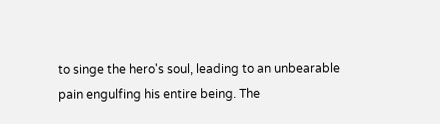to singe the hero's soul, leading to an unbearable pain engulfing his entire being. The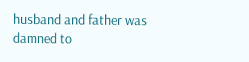husband and father was damned to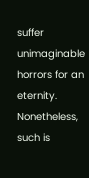suffer unimaginable horrors for an eternity. Nonetheless, such is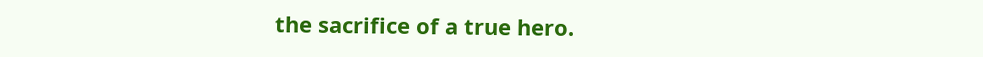the sacrifice of a true hero.